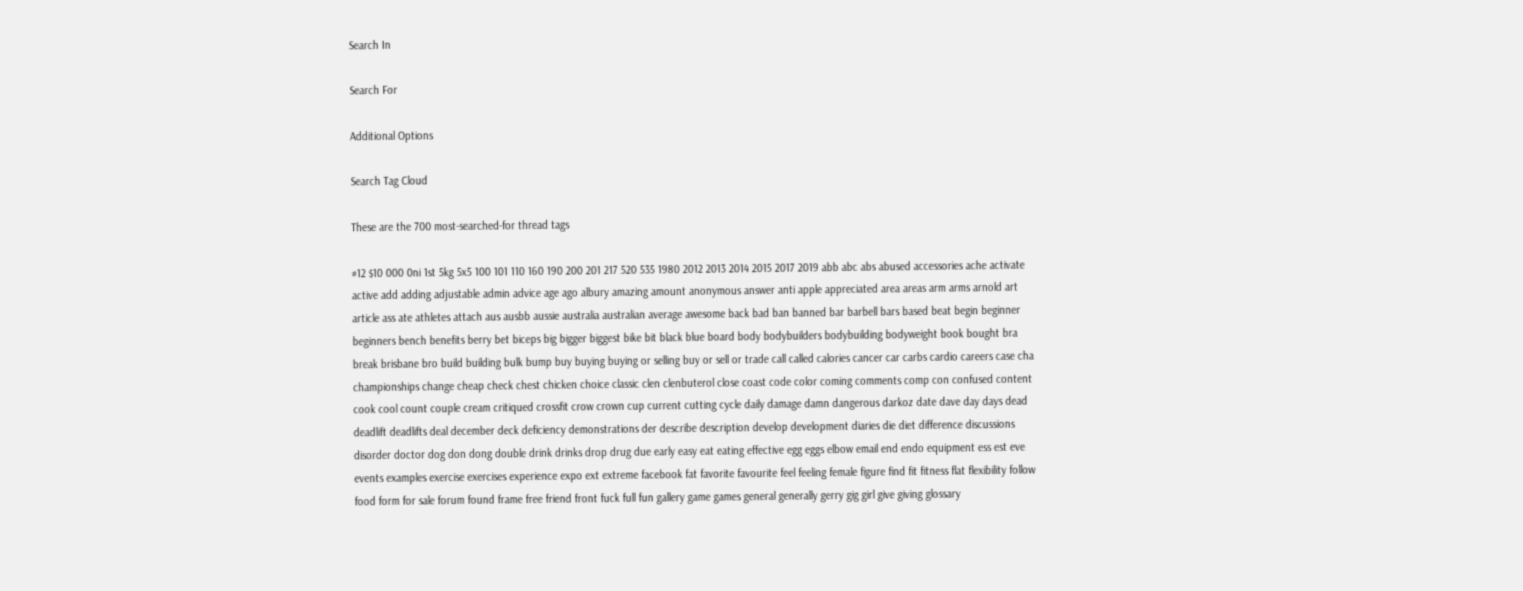Search In

Search For

Additional Options

Search Tag Cloud

These are the 700 most-searched-for thread tags

#12 $10 000 0ni 1st 5kg 5x5 100 101 110 160 190 200 201 217 520 535 1980 2012 2013 2014 2015 2017 2019 abb abc abs abused accessories ache activate active add adding adjustable admin advice age ago albury amazing amount anonymous answer anti apple appreciated area areas arm arms arnold art article ass ate athletes attach aus ausbb aussie australia australian average awesome back bad ban banned bar barbell bars based beat begin beginner beginners bench benefits berry bet biceps big bigger biggest bike bit black blue board body bodybuilders bodybuilding bodyweight book bought bra break brisbane bro build building bulk bump buy buying buying or selling buy or sell or trade call called calories cancer car carbs cardio careers case cha championships change cheap check chest chicken choice classic clen clenbuterol close coast code color coming comments comp con confused content cook cool count couple cream critiqued crossfit crow crown cup current cutting cycle daily damage damn dangerous darkoz date dave day days dead deadlift deadlifts deal december deck deficiency demonstrations der describe description develop development diaries die diet difference discussions disorder doctor dog don dong double drink drinks drop drug due early easy eat eating effective egg eggs elbow email end endo equipment ess est eve events examples exercise exercises experience expo ext extreme facebook fat favorite favourite feel feeling female figure find fit fitness flat flexibility follow food form for sale forum found frame free friend front fuck full fun gallery game games general generally gerry gig girl give giving glossary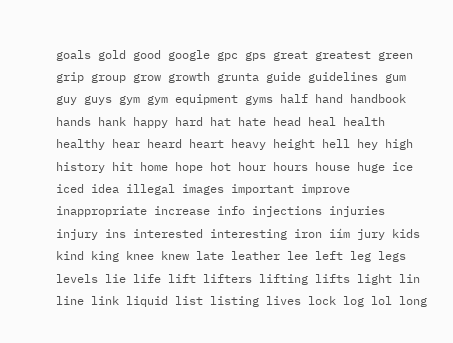goals gold good google gpc gps great greatest green grip group grow growth grunta guide guidelines gum guy guys gym gym equipment gyms half hand handbook hands hank happy hard hat hate head heal health healthy hear heard heart heavy height hell hey high history hit home hope hot hour hours house huge ice iced idea illegal images important improve inappropriate increase info injections injuries injury ins interested interesting iron iím jury kids kind king knee knew late leather lee left leg legs levels lie life lift lifters lifting lifts light lin line link liquid list listing lives lock log lol long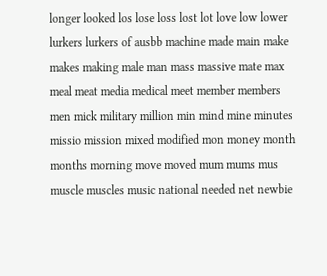longer looked los lose loss lost lot love low lower lurkers lurkers of ausbb machine made main make makes making male man mass massive mate max meal meat media medical meet member members men mick military million min mind mine minutes missio mission mixed modified mon money month months morning move moved mum mums mus muscle muscles music national needed net newbie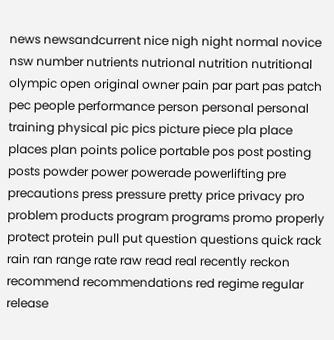news newsandcurrent nice nigh night normal novice nsw number nutrients nutrional nutrition nutritional olympic open original owner pain par part pas patch pec people performance person personal personal training physical pic pics picture piece pla place places plan points police portable pos post posting posts powder power powerade powerlifting pre precautions press pressure pretty price privacy pro problem products program programs promo properly protect protein pull put question questions quick rack rain ran range rate raw read real recently reckon recommend recommendations red regime regular release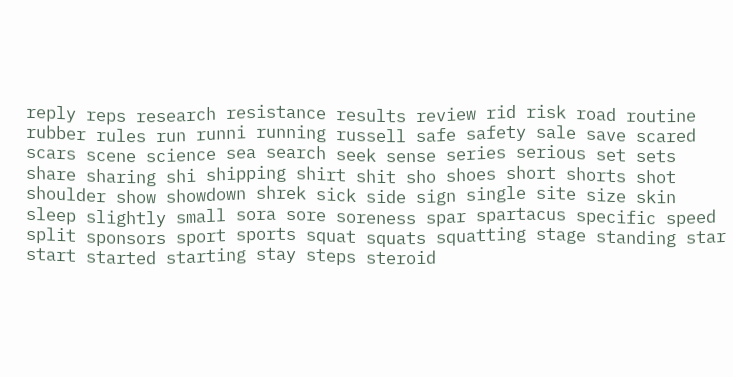reply reps research resistance results review rid risk road routine rubber rules run runni running russell safe safety sale save scared scars scene science sea search seek sense series serious set sets share sharing shi shipping shirt shit sho shoes short shorts shot shoulder show showdown shrek sick side sign single site size skin sleep slightly small sora sore soreness spar spartacus specific speed split sponsors sport sports squat squats squatting stage standing star start started starting stay steps steroid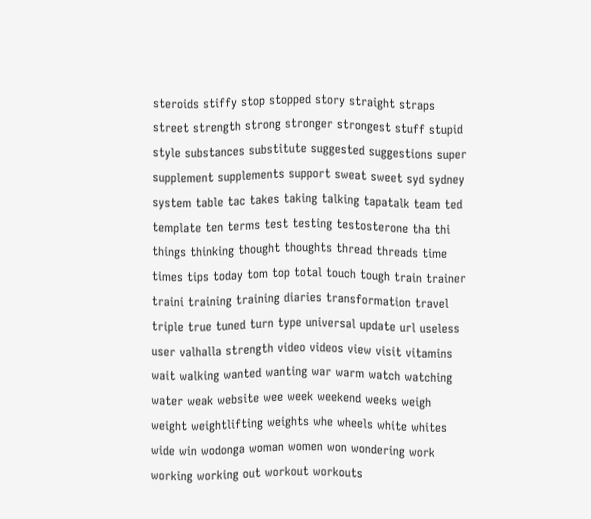steroids stiffy stop stopped story straight straps street strength strong stronger strongest stuff stupid style substances substitute suggested suggestions super supplement supplements support sweat sweet syd sydney system table tac takes taking talking tapatalk team ted template ten terms test testing testosterone tha thi things thinking thought thoughts thread threads time times tips today tom top total touch tough train trainer traini training training diaries transformation travel triple true tuned turn type universal update url useless user valhalla strength video videos view visit vitamins wait walking wanted wanting war warm watch watching water weak website wee week weekend weeks weigh weight weightlifting weights whe wheels white whites wide win wodonga woman women won wondering work working working out workout workouts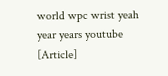world wpc wrist yeah year years youtube [Article]